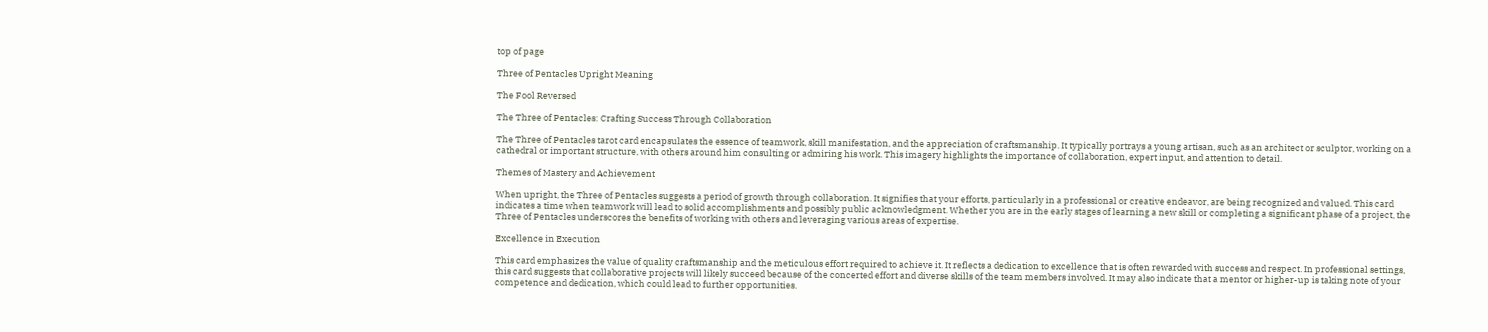top of page

Three of Pentacles Upright Meaning

The Fool Reversed

The Three of Pentacles: Crafting Success Through Collaboration

The Three of Pentacles tarot card encapsulates the essence of teamwork, skill manifestation, and the appreciation of craftsmanship. It typically portrays a young artisan, such as an architect or sculptor, working on a cathedral or important structure, with others around him consulting or admiring his work. This imagery highlights the importance of collaboration, expert input, and attention to detail.

Themes of Mastery and Achievement

When upright, the Three of Pentacles suggests a period of growth through collaboration. It signifies that your efforts, particularly in a professional or creative endeavor, are being recognized and valued. This card indicates a time when teamwork will lead to solid accomplishments and possibly public acknowledgment. Whether you are in the early stages of learning a new skill or completing a significant phase of a project, the Three of Pentacles underscores the benefits of working with others and leveraging various areas of expertise.

Excellence in Execution

This card emphasizes the value of quality craftsmanship and the meticulous effort required to achieve it. It reflects a dedication to excellence that is often rewarded with success and respect. In professional settings, this card suggests that collaborative projects will likely succeed because of the concerted effort and diverse skills of the team members involved. It may also indicate that a mentor or higher-up is taking note of your competence and dedication, which could lead to further opportunities.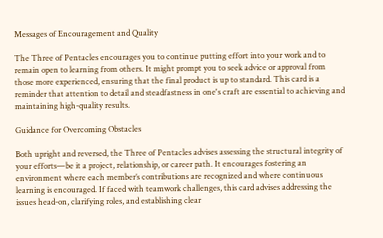Messages of Encouragement and Quality

The Three of Pentacles encourages you to continue putting effort into your work and to remain open to learning from others. It might prompt you to seek advice or approval from those more experienced, ensuring that the final product is up to standard. This card is a reminder that attention to detail and steadfastness in one's craft are essential to achieving and maintaining high-quality results.

Guidance for Overcoming Obstacles

Both upright and reversed, the Three of Pentacles advises assessing the structural integrity of your efforts—be it a project, relationship, or career path. It encourages fostering an environment where each member’s contributions are recognized and where continuous learning is encouraged. If faced with teamwork challenges, this card advises addressing the issues head-on, clarifying roles, and establishing clear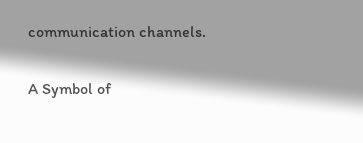communication channels.

A Symbol of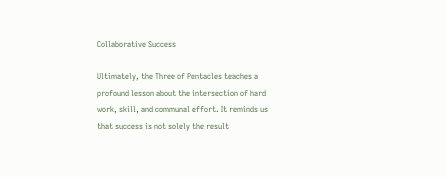Collaborative Success

Ultimately, the Three of Pentacles teaches a profound lesson about the intersection of hard work, skill, and communal effort. It reminds us that success is not solely the result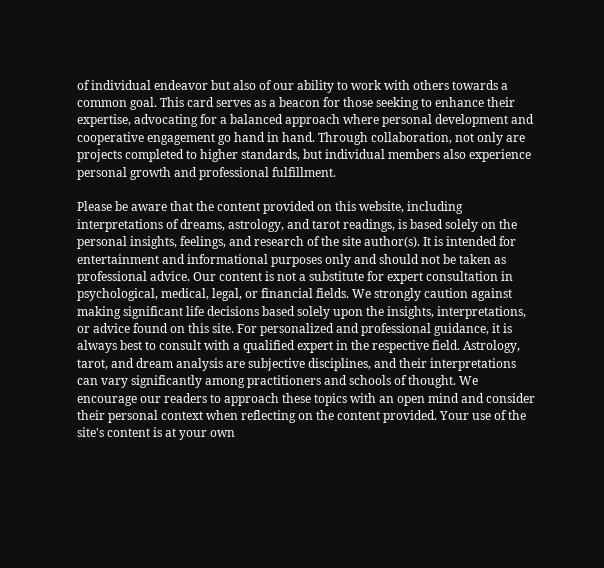of individual endeavor but also of our ability to work with others towards a common goal. This card serves as a beacon for those seeking to enhance their expertise, advocating for a balanced approach where personal development and cooperative engagement go hand in hand. Through collaboration, not only are projects completed to higher standards, but individual members also experience personal growth and professional fulfillment.

Please be aware that the content provided on this website, including interpretations of dreams, astrology, and tarot readings, is based solely on the personal insights, feelings, and research of the site author(s). It is intended for entertainment and informational purposes only and should not be taken as professional advice. Our content is not a substitute for expert consultation in psychological, medical, legal, or financial fields. We strongly caution against making significant life decisions based solely upon the insights, interpretations, or advice found on this site. For personalized and professional guidance, it is always best to consult with a qualified expert in the respective field. Astrology, tarot, and dream analysis are subjective disciplines, and their interpretations can vary significantly among practitioners and schools of thought. We encourage our readers to approach these topics with an open mind and consider their personal context when reflecting on the content provided. Your use of the site's content is at your own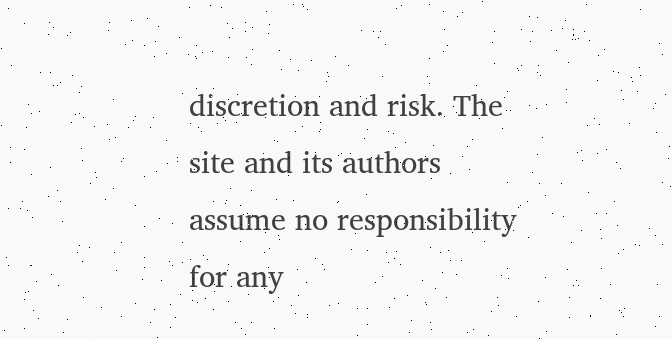discretion and risk. The site and its authors assume no responsibility for any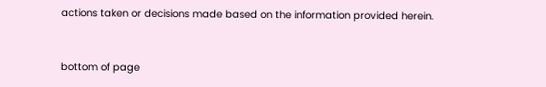actions taken or decisions made based on the information provided herein.


bottom of page